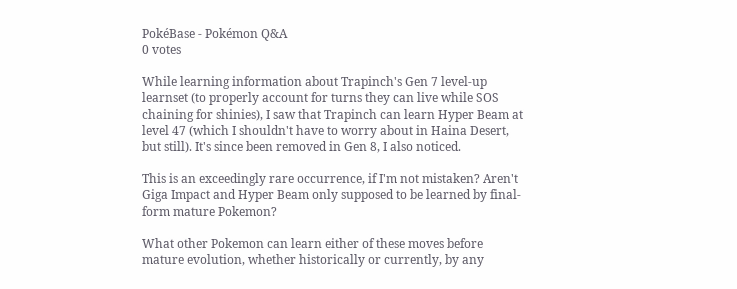PokéBase - Pokémon Q&A
0 votes

While learning information about Trapinch's Gen 7 level-up learnset (to properly account for turns they can live while SOS chaining for shinies), I saw that Trapinch can learn Hyper Beam at level 47 (which I shouldn't have to worry about in Haina Desert, but still). It's since been removed in Gen 8, I also noticed.

This is an exceedingly rare occurrence, if I'm not mistaken? Aren't Giga Impact and Hyper Beam only supposed to be learned by final-form mature Pokemon?

What other Pokemon can learn either of these moves before mature evolution, whether historically or currently, by any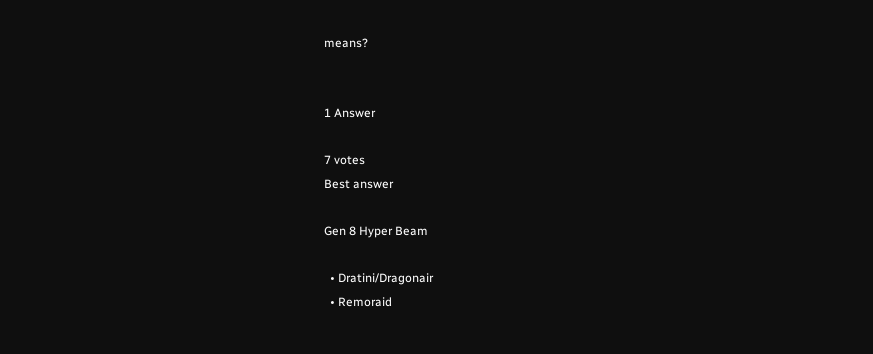means?


1 Answer

7 votes
Best answer

Gen 8 Hyper Beam

  • Dratini/Dragonair
  • Remoraid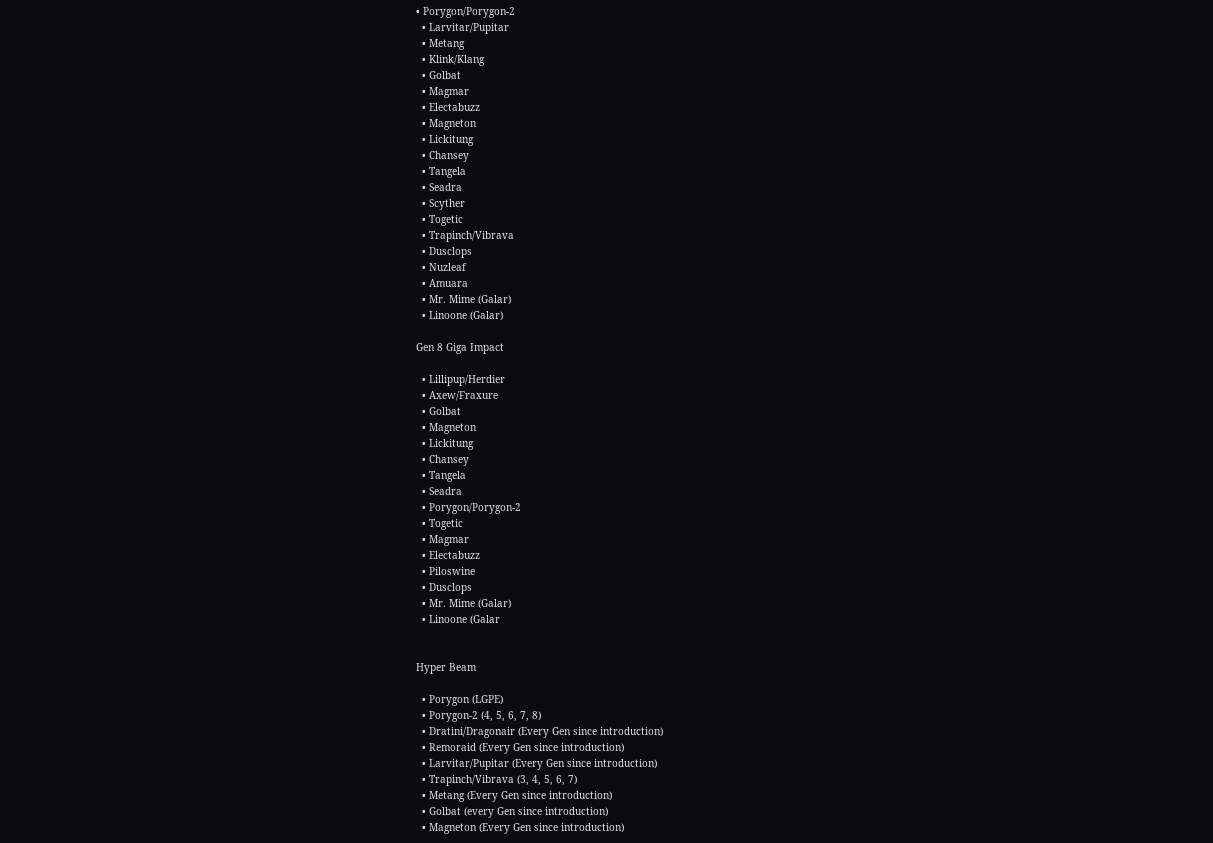• Porygon/Porygon-2
  • Larvitar/Pupitar
  • Metang
  • Klink/Klang
  • Golbat
  • Magmar
  • Electabuzz
  • Magneton
  • Lickitung
  • Chansey
  • Tangela
  • Seadra
  • Scyther
  • Togetic
  • Trapinch/Vibrava
  • Dusclops
  • Nuzleaf
  • Amuara
  • Mr. Mime (Galar)
  • Linoone (Galar)

Gen 8 Giga Impact

  • Lillipup/Herdier
  • Axew/Fraxure
  • Golbat
  • Magneton
  • Lickitung
  • Chansey
  • Tangela
  • Seadra
  • Porygon/Porygon-2
  • Togetic
  • Magmar
  • Electabuzz
  • Piloswine
  • Dusclops
  • Mr. Mime (Galar)
  • Linoone (Galar


Hyper Beam

  • Porygon (LGPE)
  • Porygon-2 (4, 5, 6, 7, 8)
  • Dratini/Dragonair (Every Gen since introduction)
  • Remoraid (Every Gen since introduction)
  • Larvitar/Pupitar (Every Gen since introduction)
  • Trapinch/Vibrava (3, 4, 5, 6, 7)
  • Metang (Every Gen since introduction)
  • Golbat (every Gen since introduction)
  • Magneton (Every Gen since introduction)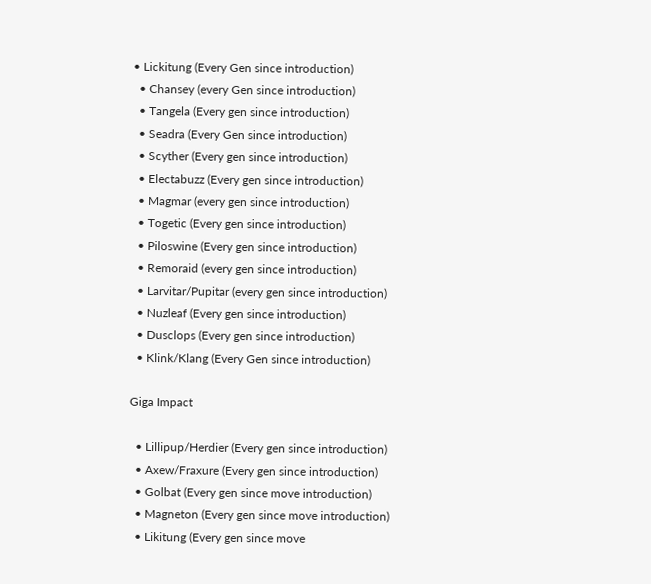• Lickitung (Every Gen since introduction)
  • Chansey (every Gen since introduction)
  • Tangela (Every gen since introduction)
  • Seadra (Every Gen since introduction)
  • Scyther (Every gen since introduction)
  • Electabuzz (Every gen since introduction)
  • Magmar (every gen since introduction)
  • Togetic (Every gen since introduction)
  • Piloswine (Every gen since introduction)
  • Remoraid (every gen since introduction)
  • Larvitar/Pupitar (every gen since introduction)
  • Nuzleaf (Every gen since introduction)
  • Dusclops (Every gen since introduction)
  • Klink/Klang (Every Gen since introduction)

Giga Impact

  • Lillipup/Herdier (Every gen since introduction)
  • Axew/Fraxure (Every gen since introduction)
  • Golbat (Every gen since move introduction)
  • Magneton (Every gen since move introduction)
  • Likitung (Every gen since move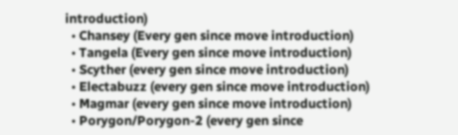introduction)
  • Chansey (Every gen since move introduction)
  • Tangela (Every gen since move introduction)
  • Scyther (every gen since move introduction)
  • Electabuzz (every gen since move introduction)
  • Magmar (every gen since move introduction)
  • Porygon/Porygon-2 (every gen since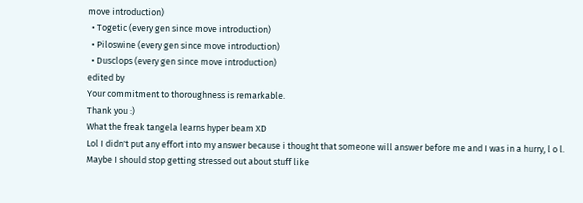move introduction)
  • Togetic (every gen since move introduction)
  • Piloswine (every gen since move introduction)
  • Dusclops (every gen since move introduction)
edited by
Your commitment to thoroughness is remarkable.
Thank you :)
What the freak tangela learns hyper beam XD
Lol I didn't put any effort into my answer because i thought that someone will answer before me and I was in a hurry, l o l.
Maybe I should stop getting stressed out about stuff like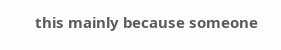this mainly because someone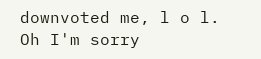downvoted me, l o l.
Oh I'm sorry